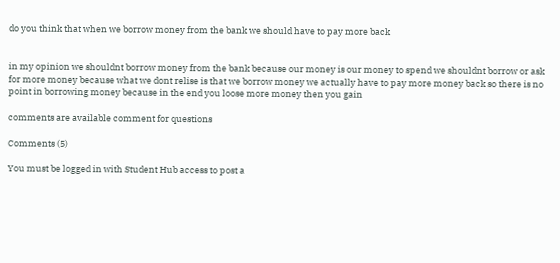do you think that when we borrow money from the bank we should have to pay more back


in my opinion we shouldnt borrow money from the bank because our money is our money to spend we shouldnt borrow or ask for more money because what we dont relise is that we borrow money we actually have to pay more money back so there is no point in borrowing money because in the end you loose more money then you gain

comments are available comment for questions

Comments (5)

You must be logged in with Student Hub access to post a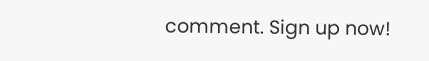comment. Sign up now!